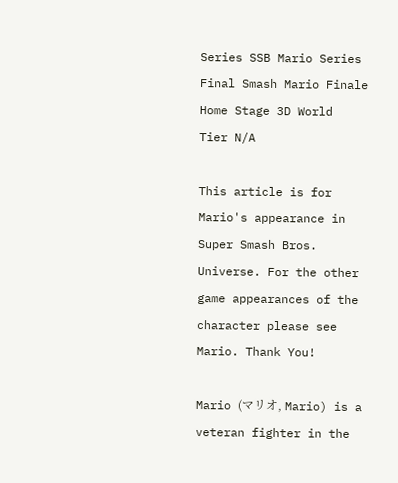Series SSB Mario Series
Final Smash Mario Finale
Home Stage 3D World
Tier N/A

This article is for Mario's appearance in Super Smash Bros. Universe. For the other game appearances of the character please see Mario. Thank You!

Mario (マリオ, Mario) is a veteran fighter in the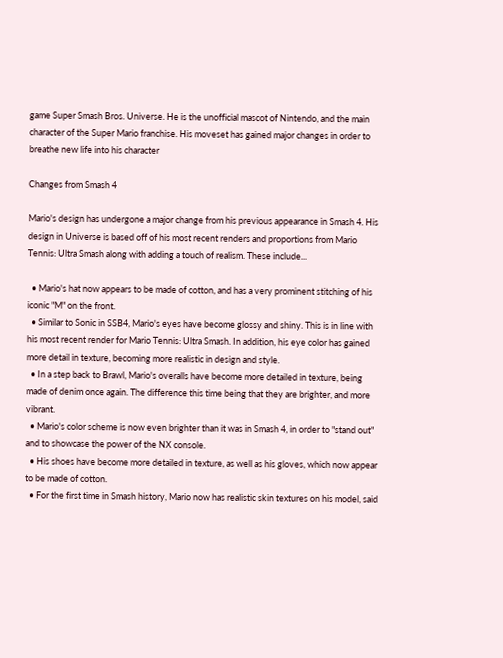game Super Smash Bros. Universe. He is the unofficial mascot of Nintendo, and the main character of the Super Mario franchise. His moveset has gained major changes in order to breathe new life into his character

Changes from Smash 4

Mario's design has undergone a major change from his previous appearance in Smash 4. His design in Universe is based off of his most recent renders and proportions from Mario Tennis: Ultra Smash along with adding a touch of realism. These include...

  • Mario's hat now appears to be made of cotton, and has a very prominent stitching of his iconic "M" on the front.
  • Similar to Sonic in SSB4, Mario's eyes have become glossy and shiny. This is in line with his most recent render for Mario Tennis: Ultra Smash. In addition, his eye color has gained more detail in texture, becoming more realistic in design and style.
  • In a step back to Brawl, Mario's overalls have become more detailed in texture, being made of denim once again. The difference this time being that they are brighter, and more vibrant.
  • Mario's color scheme is now even brighter than it was in Smash 4, in order to "stand out" and to showcase the power of the NX console.
  • His shoes have become more detailed in texture, as well as his gloves, which now appear to be made of cotton.
  • For the first time in Smash history, Mario now has realistic skin textures on his model, said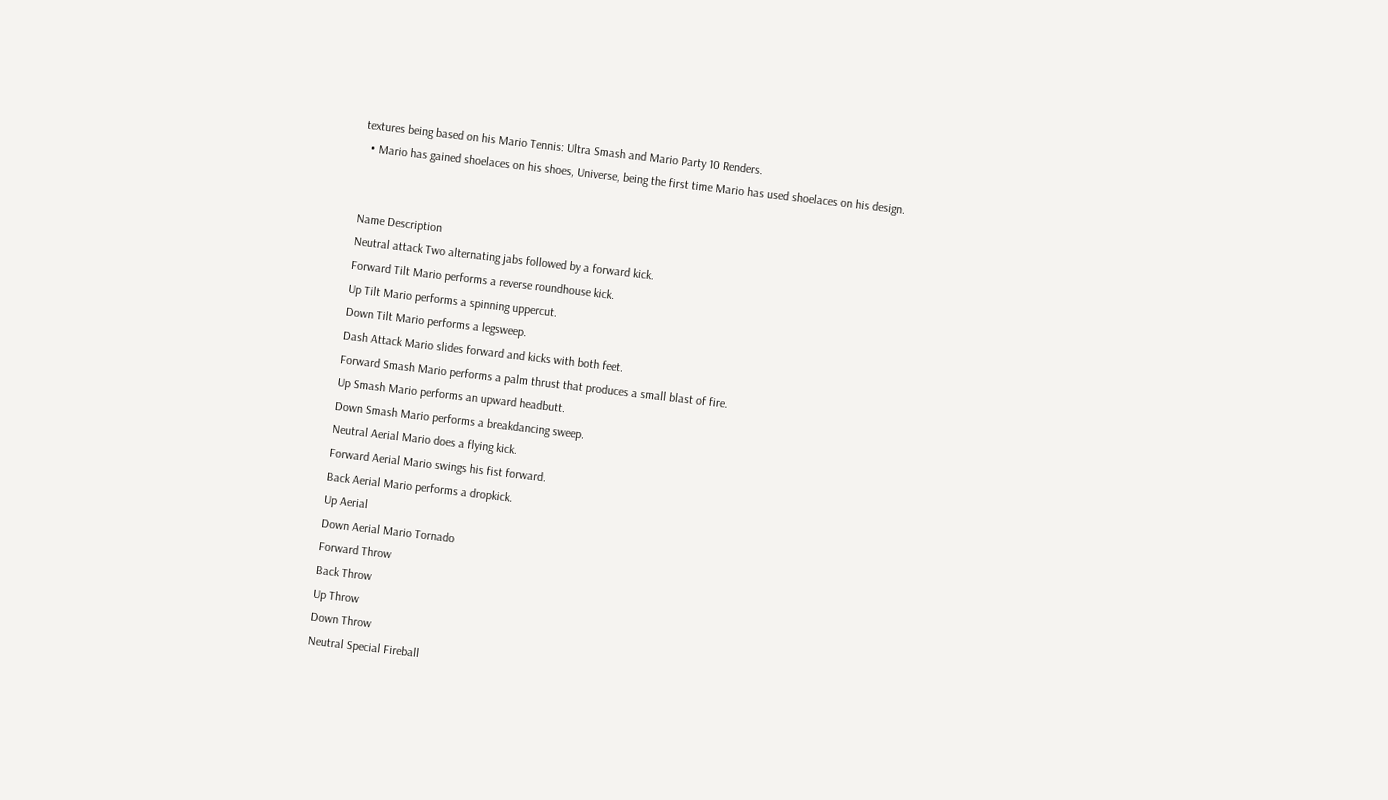textures being based on his Mario Tennis: Ultra Smash and Mario Party 10 Renders.
  • Mario has gained shoelaces on his shoes, Universe, being the first time Mario has used shoelaces on his design.


Name Description
Neutral attack Two alternating jabs followed by a forward kick.
Forward Tilt Mario performs a reverse roundhouse kick.
Up Tilt Mario performs a spinning uppercut.
Down Tilt Mario performs a legsweep.
Dash Attack Mario slides forward and kicks with both feet.
Forward Smash Mario performs a palm thrust that produces a small blast of fire.
Up Smash Mario performs an upward headbutt.
Down Smash Mario performs a breakdancing sweep.
Neutral Aerial Mario does a flying kick.
Forward Aerial Mario swings his fist forward.
Back Aerial Mario performs a dropkick.
Up Aerial
Down Aerial Mario Tornado
Forward Throw
Back Throw
Up Throw
Down Throw
Neutral Special Fireball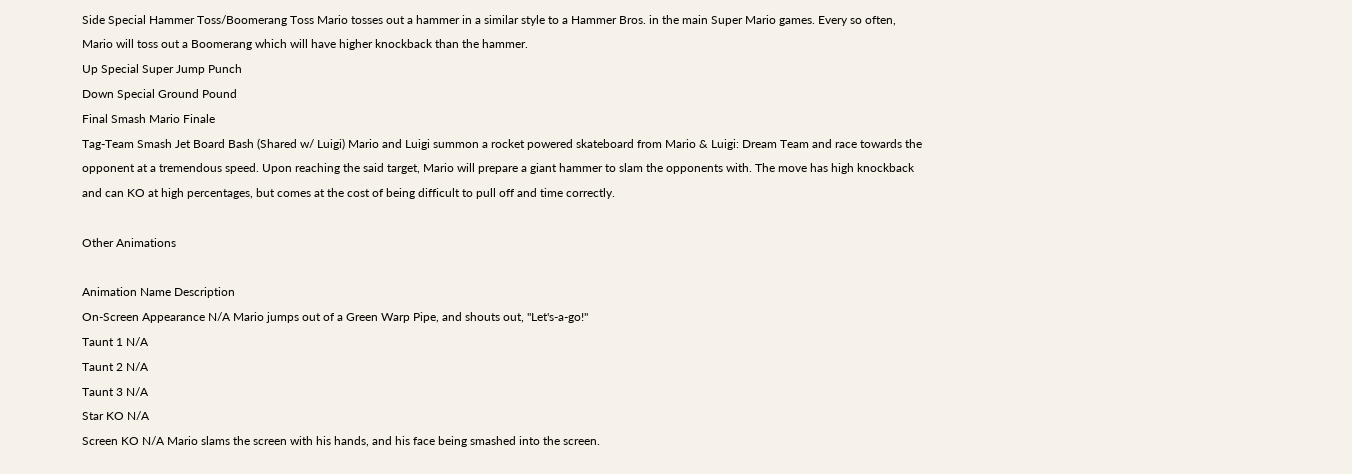Side Special Hammer Toss/Boomerang Toss Mario tosses out a hammer in a similar style to a Hammer Bros. in the main Super Mario games. Every so often, Mario will toss out a Boomerang which will have higher knockback than the hammer.
Up Special Super Jump Punch
Down Special Ground Pound
Final Smash Mario Finale
Tag-Team Smash Jet Board Bash (Shared w/ Luigi) Mario and Luigi summon a rocket powered skateboard from Mario & Luigi: Dream Team and race towards the opponent at a tremendous speed. Upon reaching the said target, Mario will prepare a giant hammer to slam the opponents with. The move has high knockback and can KO at high percentages, but comes at the cost of being difficult to pull off and time correctly.

Other Animations

Animation Name Description
On-Screen Appearance N/A Mario jumps out of a Green Warp Pipe, and shouts out, "Let's-a-go!"
Taunt 1 N/A
Taunt 2 N/A
Taunt 3 N/A
Star KO N/A
Screen KO N/A Mario slams the screen with his hands, and his face being smashed into the screen.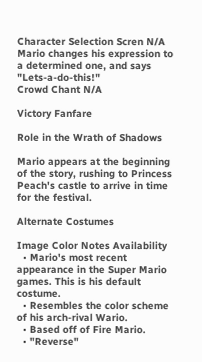Character Selection Scren N/A Mario changes his expression to a determined one, and says "Lets-a-do-this!"
Crowd Chant N/A

Victory Fanfare

Role in the Wrath of Shadows

Mario appears at the beginning of the story, rushing to Princess Peach's castle to arrive in time for the festival.

Alternate Costumes

Image Color Notes Availability
  • Mario's most recent appearance in the Super Mario games. This is his default costume.
  • Resembles the color scheme of his arch-rival Wario.
  • Based off of Fire Mario.
  • "Reverse"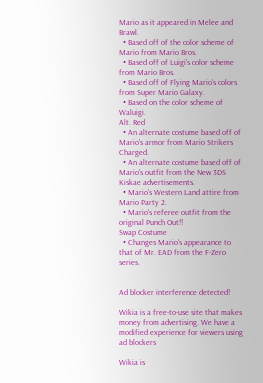Mario as it appeared in Melee and Brawl.
  • Based off of the color scheme of Mario from Mario Bros.
  • Based off of Luigi's color scheme from Mario Bros.
  • Based off of Flying Mario's colors from Super Mario Galaxy.
  • Based on the color scheme of Waluigi.
Alt. Red
  • An alternate costume based off of Mario's armor from Mario Strikers Charged.
  • An alternate costume based off of Mario's outfit from the New 3DS Kiskae advertisements.
  • Mario's Western Land attire from Mario Party 2.
  • Mario's referee outfit from the original Punch Out!!
Swap Costume
  • Changes Mario's appearance to that of Mr. EAD from the F-Zero series.


Ad blocker interference detected!

Wikia is a free-to-use site that makes money from advertising. We have a modified experience for viewers using ad blockers

Wikia is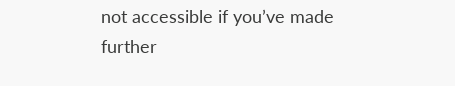not accessible if you’ve made further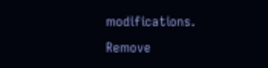modifications. Remove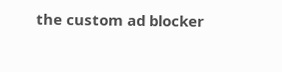the custom ad blocker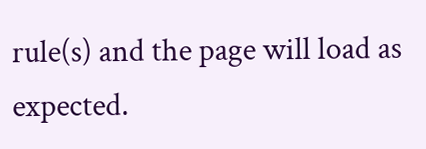rule(s) and the page will load as expected.